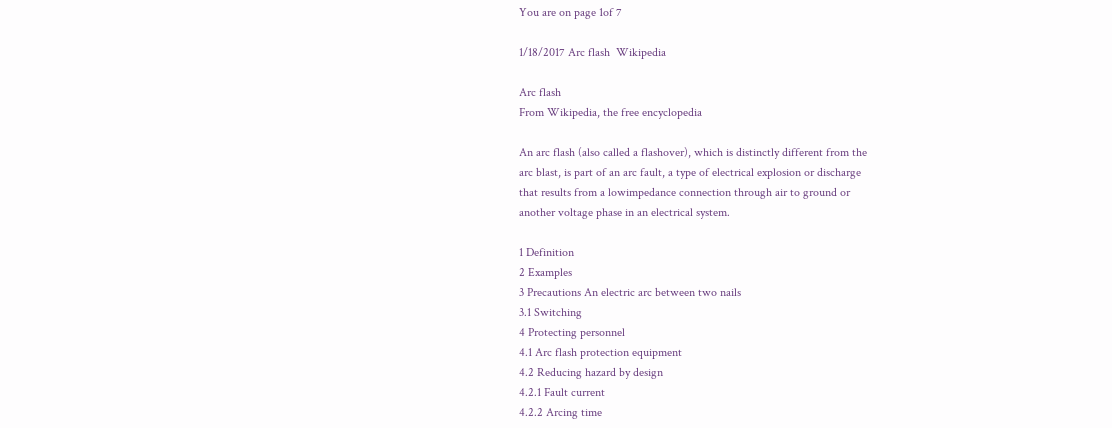You are on page 1of 7

1/18/2017 Arc flash  Wikipedia

Arc flash
From Wikipedia, the free encyclopedia

An arc flash (also called a flashover), which is distinctly different from the
arc blast, is part of an arc fault, a type of electrical explosion or discharge
that results from a lowimpedance connection through air to ground or
another voltage phase in an electrical system.

1 Definition
2 Examples
3 Precautions An electric arc between two nails
3.1 Switching
4 Protecting personnel
4.1 Arc flash protection equipment
4.2 Reducing hazard by design
4.2.1 Fault current
4.2.2 Arcing time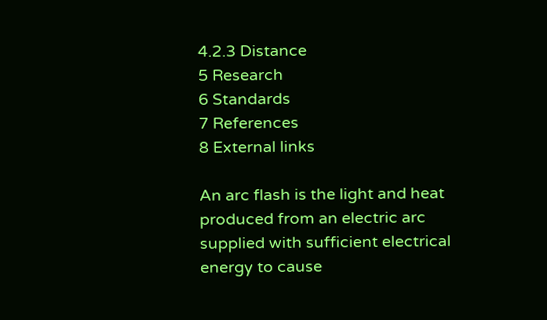4.2.3 Distance
5 Research
6 Standards
7 References
8 External links

An arc flash is the light and heat produced from an electric arc supplied with sufficient electrical energy to cause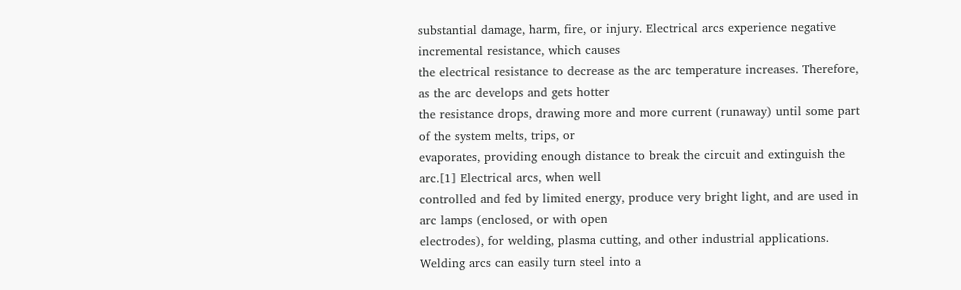substantial damage, harm, fire, or injury. Electrical arcs experience negative incremental resistance, which causes
the electrical resistance to decrease as the arc temperature increases. Therefore, as the arc develops and gets hotter
the resistance drops, drawing more and more current (runaway) until some part of the system melts, trips, or
evaporates, providing enough distance to break the circuit and extinguish the arc.[1] Electrical arcs, when well
controlled and fed by limited energy, produce very bright light, and are used in arc lamps (enclosed, or with open
electrodes), for welding, plasma cutting, and other industrial applications. Welding arcs can easily turn steel into a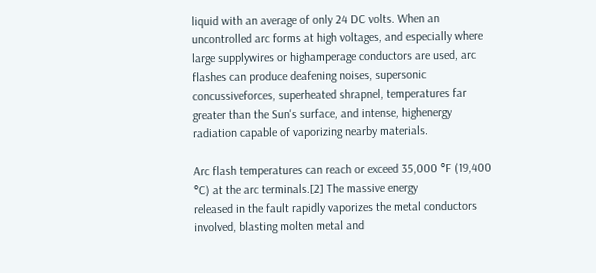liquid with an average of only 24 DC volts. When an uncontrolled arc forms at high voltages, and especially where
large supplywires or highamperage conductors are used, arc flashes can produce deafening noises, supersonic
concussiveforces, superheated shrapnel, temperatures far greater than the Sun's surface, and intense, highenergy
radiation capable of vaporizing nearby materials.

Arc flash temperatures can reach or exceed 35,000 °F (19,400 °C) at the arc terminals.[2] The massive energy
released in the fault rapidly vaporizes the metal conductors involved, blasting molten metal and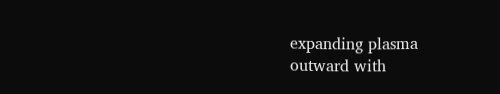expanding plasma
outward with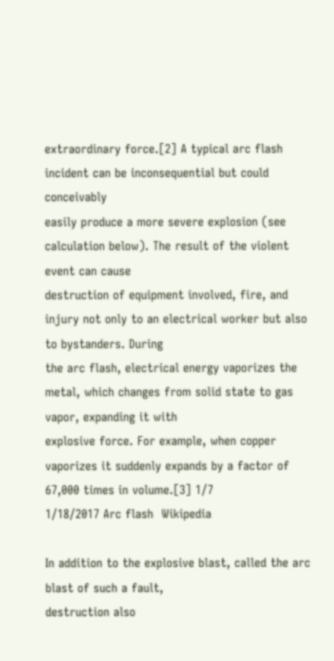extraordinary force.[2] A typical arc flash incident can be inconsequential but could conceivably
easily produce a more severe explosion (see calculation below). The result of the violent event can cause
destruction of equipment involved, fire, and injury not only to an electrical worker but also to bystanders. During
the arc flash, electrical energy vaporizes the metal, which changes from solid state to gas vapor, expanding it with
explosive force. For example, when copper vaporizes it suddenly expands by a factor of 67,000 times in volume.[3] 1/7
1/18/2017 Arc flash  Wikipedia

In addition to the explosive blast, called the arc blast of such a fault,
destruction also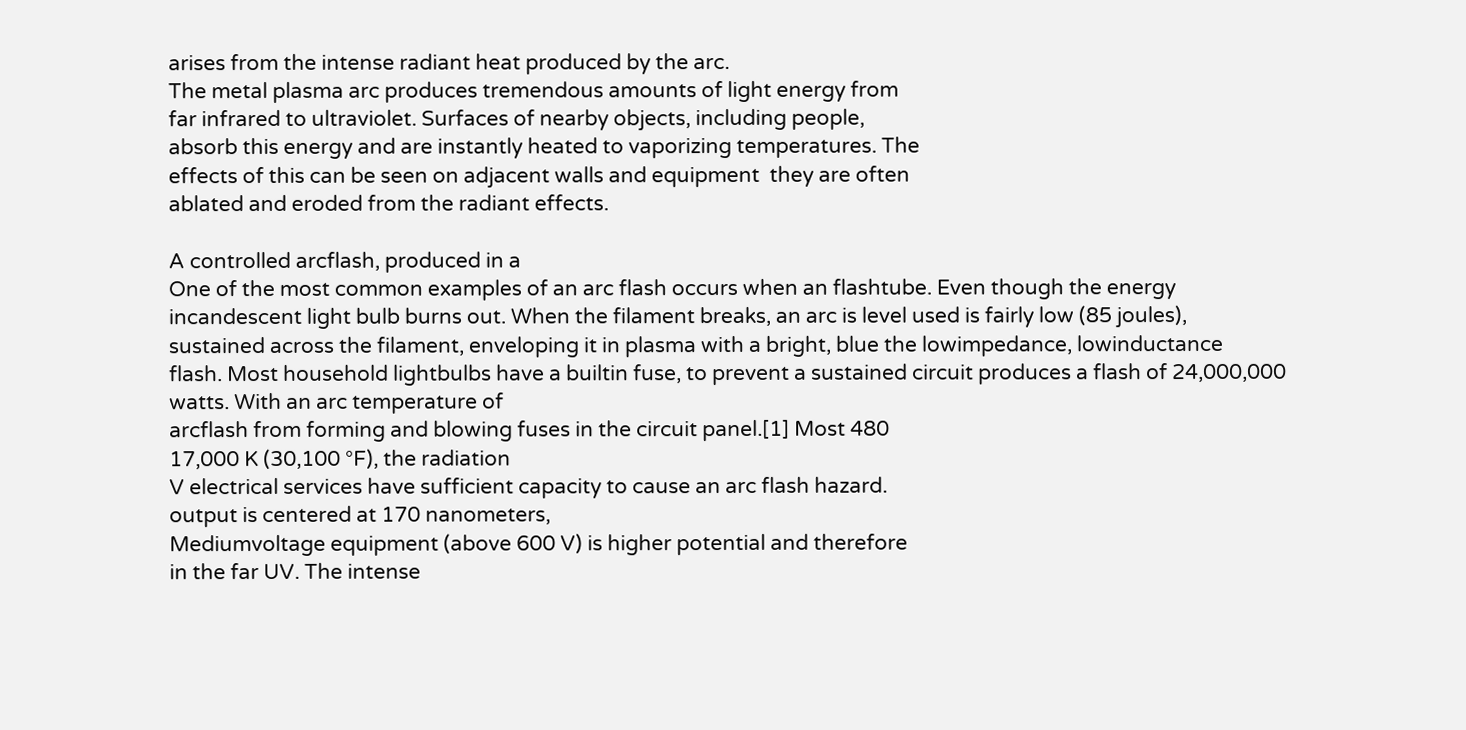arises from the intense radiant heat produced by the arc.
The metal plasma arc produces tremendous amounts of light energy from
far infrared to ultraviolet. Surfaces of nearby objects, including people,
absorb this energy and are instantly heated to vaporizing temperatures. The
effects of this can be seen on adjacent walls and equipment  they are often
ablated and eroded from the radiant effects.

A controlled arcflash, produced in a
One of the most common examples of an arc flash occurs when an flashtube. Even though the energy
incandescent light bulb burns out. When the filament breaks, an arc is level used is fairly low (85 joules),
sustained across the filament, enveloping it in plasma with a bright, blue the lowimpedance, lowinductance
flash. Most household lightbulbs have a builtin fuse, to prevent a sustained circuit produces a flash of 24,000,000
watts. With an arc temperature of
arcflash from forming and blowing fuses in the circuit panel.[1] Most 480
17,000 K (30,100 °F), the radiation
V electrical services have sufficient capacity to cause an arc flash hazard.
output is centered at 170 nanometers,
Mediumvoltage equipment (above 600 V) is higher potential and therefore
in the far UV. The intense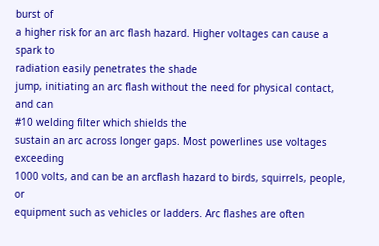burst of
a higher risk for an arc flash hazard. Higher voltages can cause a spark to
radiation easily penetrates the shade
jump, initiating an arc flash without the need for physical contact, and can
#10 welding filter which shields the
sustain an arc across longer gaps. Most powerlines use voltages exceeding
1000 volts, and can be an arcflash hazard to birds, squirrels, people, or
equipment such as vehicles or ladders. Arc flashes are often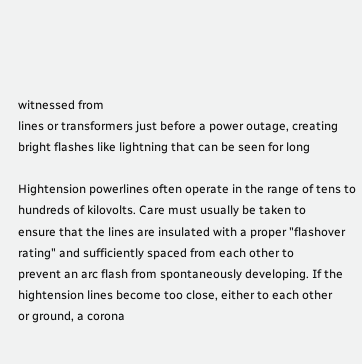witnessed from
lines or transformers just before a power outage, creating bright flashes like lightning that can be seen for long

Hightension powerlines often operate in the range of tens to hundreds of kilovolts. Care must usually be taken to
ensure that the lines are insulated with a proper "flashover rating" and sufficiently spaced from each other to
prevent an arc flash from spontaneously developing. If the hightension lines become too close, either to each other
or ground, a corona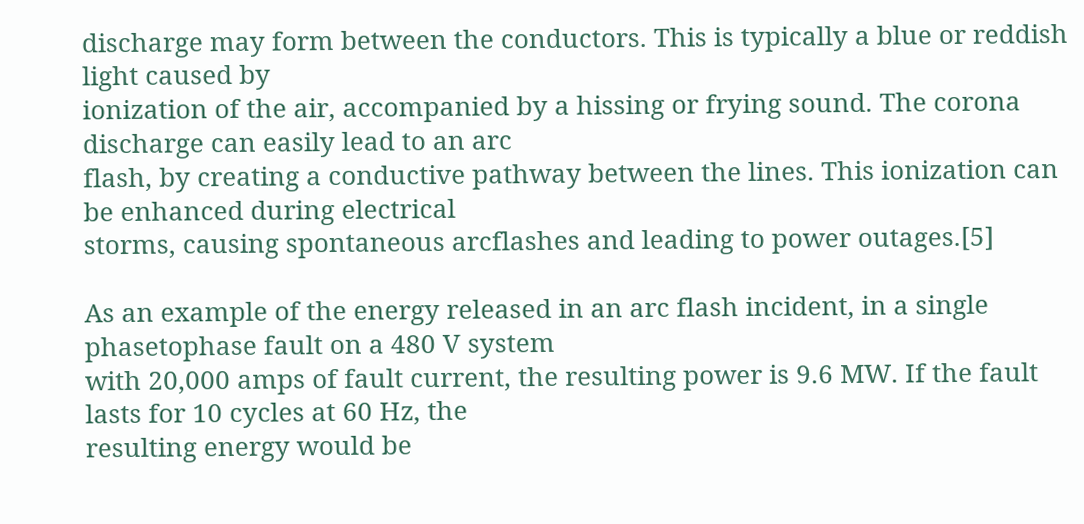discharge may form between the conductors. This is typically a blue or reddish light caused by
ionization of the air, accompanied by a hissing or frying sound. The corona discharge can easily lead to an arc
flash, by creating a conductive pathway between the lines. This ionization can be enhanced during electrical
storms, causing spontaneous arcflashes and leading to power outages.[5]

As an example of the energy released in an arc flash incident, in a single phasetophase fault on a 480 V system
with 20,000 amps of fault current, the resulting power is 9.6 MW. If the fault lasts for 10 cycles at 60 Hz, the
resulting energy would be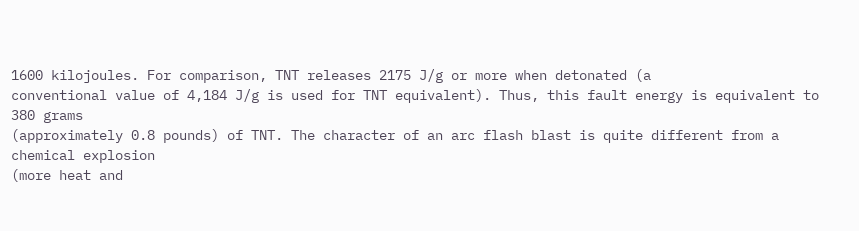1600 kilojoules. For comparison, TNT releases 2175 J/g or more when detonated (a
conventional value of 4,184 J/g is used for TNT equivalent). Thus, this fault energy is equivalent to 380 grams
(approximately 0.8 pounds) of TNT. The character of an arc flash blast is quite different from a chemical explosion
(more heat and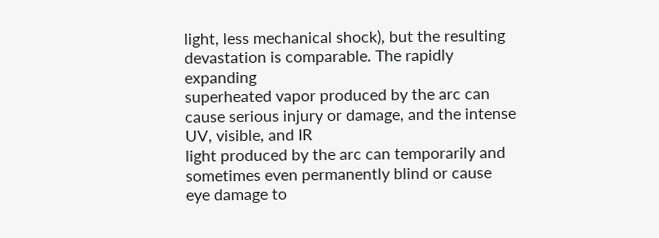light, less mechanical shock), but the resulting devastation is comparable. The rapidly expanding
superheated vapor produced by the arc can cause serious injury or damage, and the intense UV, visible, and IR
light produced by the arc can temporarily and sometimes even permanently blind or cause eye damage to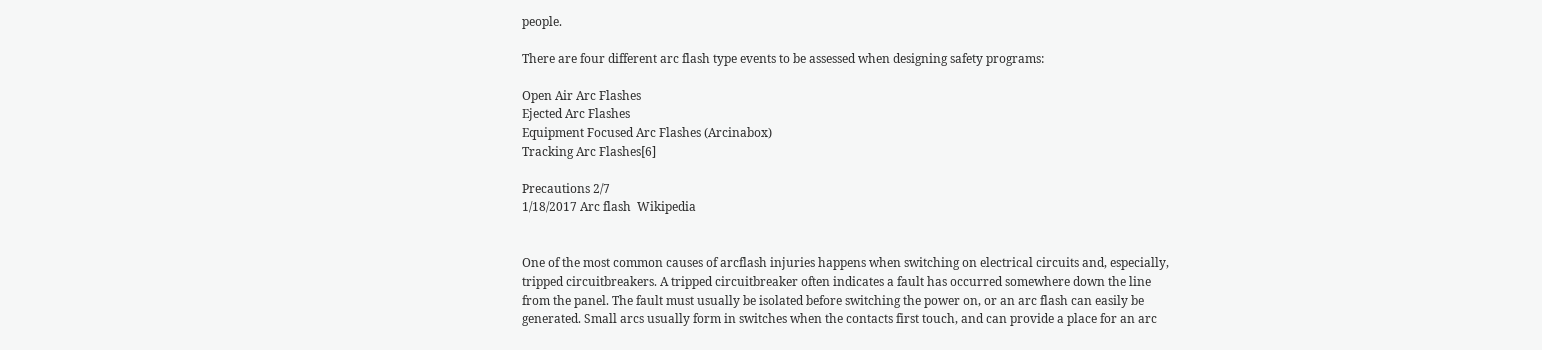people.

There are four different arc flash type events to be assessed when designing safety programs:

Open Air Arc Flashes
Ejected Arc Flashes
Equipment Focused Arc Flashes (Arcinabox)
Tracking Arc Flashes[6]

Precautions 2/7
1/18/2017 Arc flash  Wikipedia


One of the most common causes of arcflash injuries happens when switching on electrical circuits and, especially,
tripped circuitbreakers. A tripped circuitbreaker often indicates a fault has occurred somewhere down the line
from the panel. The fault must usually be isolated before switching the power on, or an arc flash can easily be
generated. Small arcs usually form in switches when the contacts first touch, and can provide a place for an arc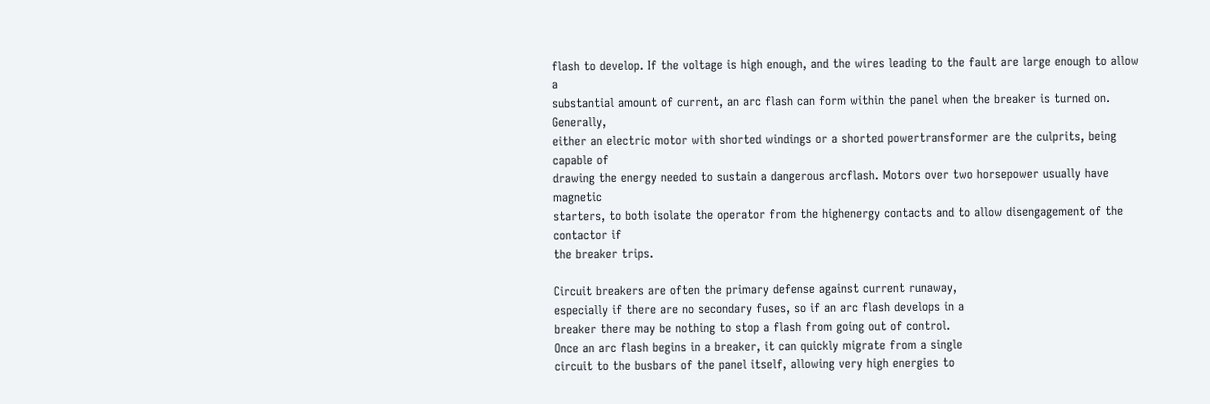flash to develop. If the voltage is high enough, and the wires leading to the fault are large enough to allow a
substantial amount of current, an arc flash can form within the panel when the breaker is turned on. Generally,
either an electric motor with shorted windings or a shorted powertransformer are the culprits, being capable of
drawing the energy needed to sustain a dangerous arcflash. Motors over two horsepower usually have magnetic
starters, to both isolate the operator from the highenergy contacts and to allow disengagement of the contactor if
the breaker trips.

Circuit breakers are often the primary defense against current runaway,
especially if there are no secondary fuses, so if an arc flash develops in a
breaker there may be nothing to stop a flash from going out of control.
Once an arc flash begins in a breaker, it can quickly migrate from a single
circuit to the busbars of the panel itself, allowing very high energies to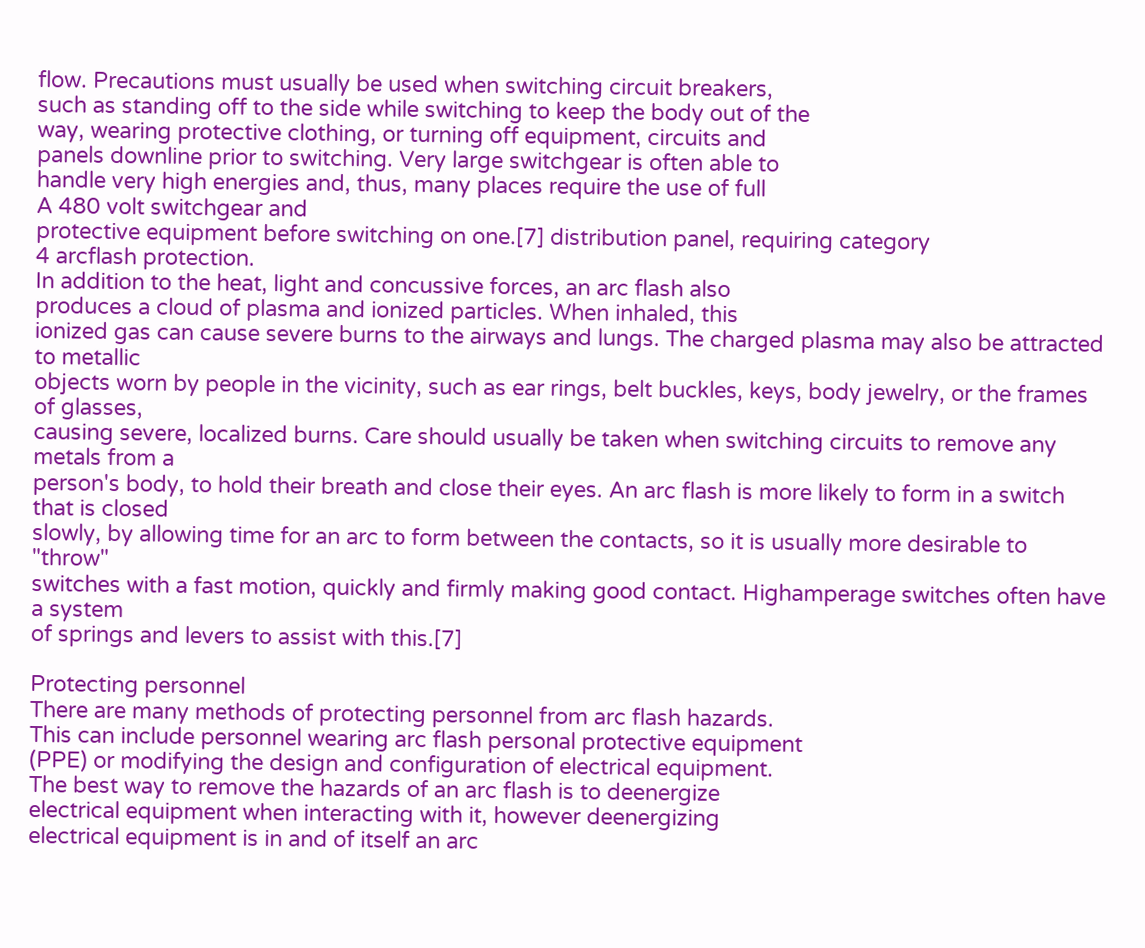flow. Precautions must usually be used when switching circuit breakers,
such as standing off to the side while switching to keep the body out of the
way, wearing protective clothing, or turning off equipment, circuits and
panels downline prior to switching. Very large switchgear is often able to
handle very high energies and, thus, many places require the use of full
A 480 volt switchgear and
protective equipment before switching on one.[7] distribution panel, requiring category
4 arcflash protection.
In addition to the heat, light and concussive forces, an arc flash also
produces a cloud of plasma and ionized particles. When inhaled, this
ionized gas can cause severe burns to the airways and lungs. The charged plasma may also be attracted to metallic
objects worn by people in the vicinity, such as ear rings, belt buckles, keys, body jewelry, or the frames of glasses,
causing severe, localized burns. Care should usually be taken when switching circuits to remove any metals from a
person's body, to hold their breath and close their eyes. An arc flash is more likely to form in a switch that is closed
slowly, by allowing time for an arc to form between the contacts, so it is usually more desirable to "throw"
switches with a fast motion, quickly and firmly making good contact. Highamperage switches often have a system
of springs and levers to assist with this.[7]

Protecting personnel
There are many methods of protecting personnel from arc flash hazards.
This can include personnel wearing arc flash personal protective equipment
(PPE) or modifying the design and configuration of electrical equipment.
The best way to remove the hazards of an arc flash is to deenergize
electrical equipment when interacting with it, however deenergizing
electrical equipment is in and of itself an arc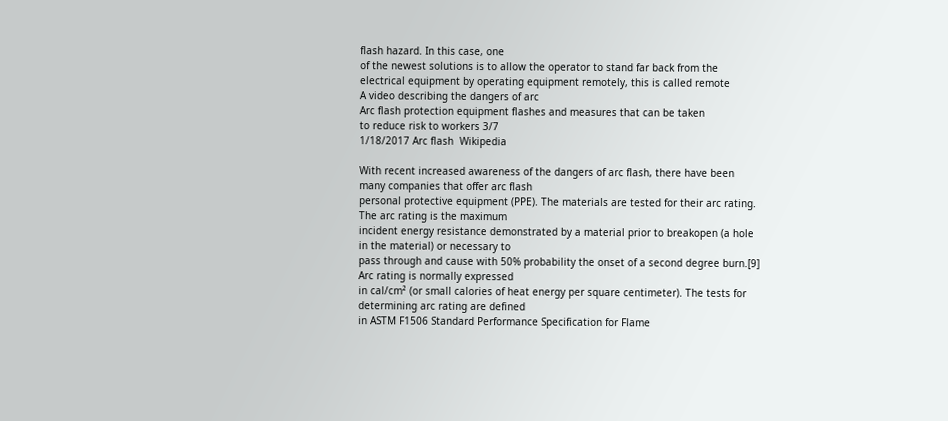flash hazard. In this case, one
of the newest solutions is to allow the operator to stand far back from the
electrical equipment by operating equipment remotely, this is called remote
A video describing the dangers of arc
Arc flash protection equipment flashes and measures that can be taken
to reduce risk to workers 3/7
1/18/2017 Arc flash  Wikipedia

With recent increased awareness of the dangers of arc flash, there have been many companies that offer arc flash
personal protective equipment (PPE). The materials are tested for their arc rating. The arc rating is the maximum
incident energy resistance demonstrated by a material prior to breakopen (a hole in the material) or necessary to
pass through and cause with 50% probability the onset of a second degree burn.[9] Arc rating is normally expressed
in cal/cm² (or small calories of heat energy per square centimeter). The tests for determining arc rating are defined
in ASTM F1506 Standard Performance Specification for Flame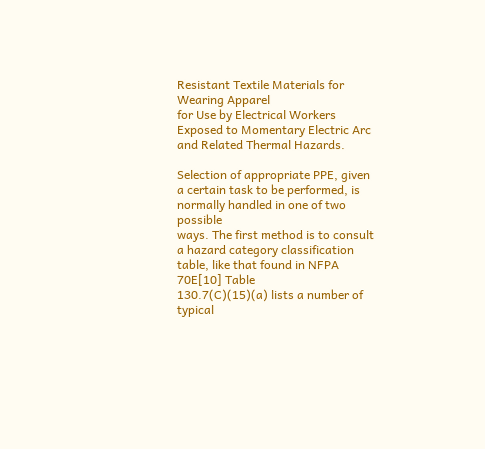Resistant Textile Materials for Wearing Apparel
for Use by Electrical Workers Exposed to Momentary Electric Arc and Related Thermal Hazards.

Selection of appropriate PPE, given a certain task to be performed, is normally handled in one of two possible
ways. The first method is to consult a hazard category classification table, like that found in NFPA 70E[10] Table
130.7(C)(15)(a) lists a number of typical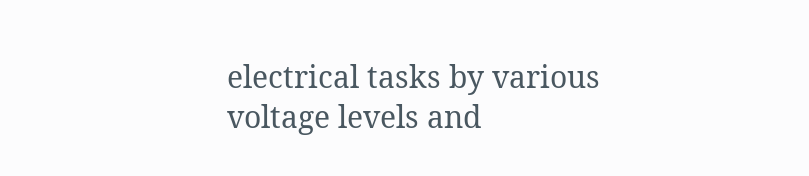electrical tasks by various voltage levels and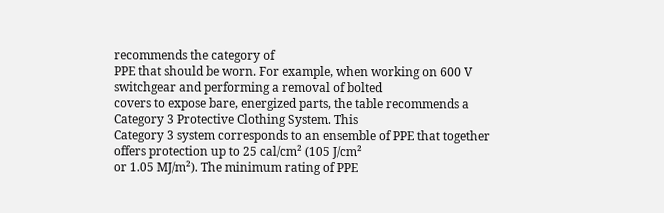recommends the category of
PPE that should be worn. For example, when working on 600 V switchgear and performing a removal of bolted
covers to expose bare, energized parts, the table recommends a Category 3 Protective Clothing System. This
Category 3 system corresponds to an ensemble of PPE that together offers protection up to 25 cal/cm² (105 J/cm²
or 1.05 MJ/m²). The minimum rating of PPE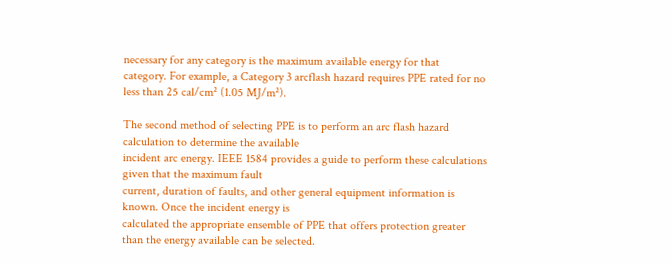necessary for any category is the maximum available energy for that
category. For example, a Category 3 arcflash hazard requires PPE rated for no less than 25 cal/cm² (1.05 MJ/m²).

The second method of selecting PPE is to perform an arc flash hazard calculation to determine the available
incident arc energy. IEEE 1584 provides a guide to perform these calculations given that the maximum fault
current, duration of faults, and other general equipment information is known. Once the incident energy is
calculated the appropriate ensemble of PPE that offers protection greater than the energy available can be selected.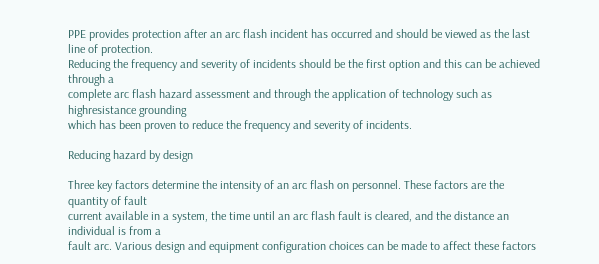PPE provides protection after an arc flash incident has occurred and should be viewed as the last line of protection.
Reducing the frequency and severity of incidents should be the first option and this can be achieved through a
complete arc flash hazard assessment and through the application of technology such as highresistance grounding
which has been proven to reduce the frequency and severity of incidents.

Reducing hazard by design

Three key factors determine the intensity of an arc flash on personnel. These factors are the quantity of fault
current available in a system, the time until an arc flash fault is cleared, and the distance an individual is from a
fault arc. Various design and equipment configuration choices can be made to affect these factors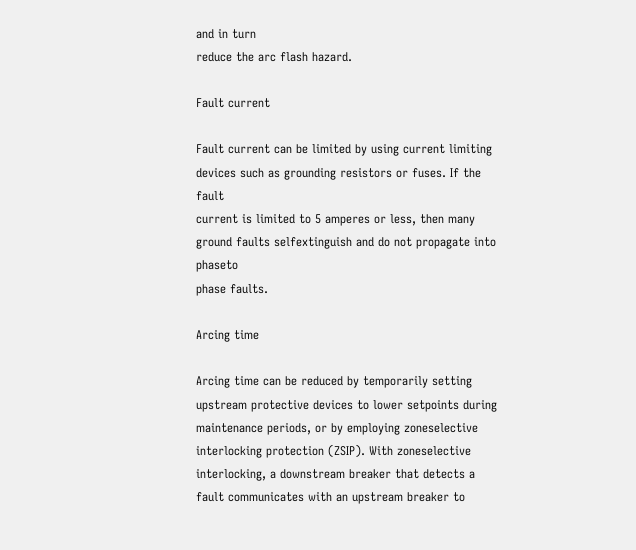and in turn
reduce the arc flash hazard.

Fault current

Fault current can be limited by using current limiting devices such as grounding resistors or fuses. If the fault
current is limited to 5 amperes or less, then many ground faults selfextinguish and do not propagate into phaseto
phase faults.

Arcing time

Arcing time can be reduced by temporarily setting upstream protective devices to lower setpoints during
maintenance periods, or by employing zoneselective interlocking protection (ZSIP). With zoneselective
interlocking, a downstream breaker that detects a fault communicates with an upstream breaker to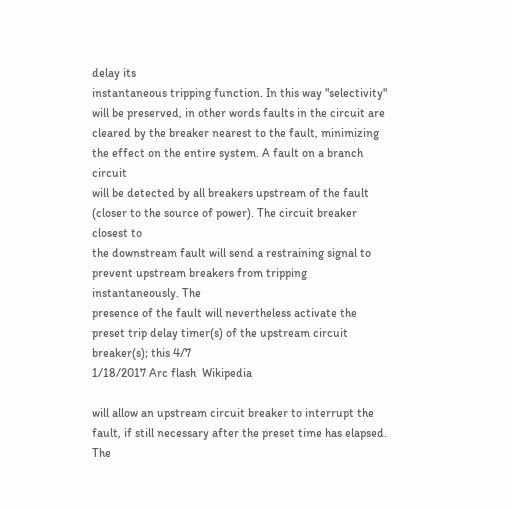delay its
instantaneous tripping function. In this way "selectivity" will be preserved, in other words faults in the circuit are
cleared by the breaker nearest to the fault, minimizing the effect on the entire system. A fault on a branch circuit
will be detected by all breakers upstream of the fault (closer to the source of power). The circuit breaker closest to
the downstream fault will send a restraining signal to prevent upstream breakers from tripping instantaneously. The
presence of the fault will nevertheless activate the preset trip delay timer(s) of the upstream circuit breaker(s); this 4/7
1/18/2017 Arc flash  Wikipedia

will allow an upstream circuit breaker to interrupt the fault, if still necessary after the preset time has elapsed. The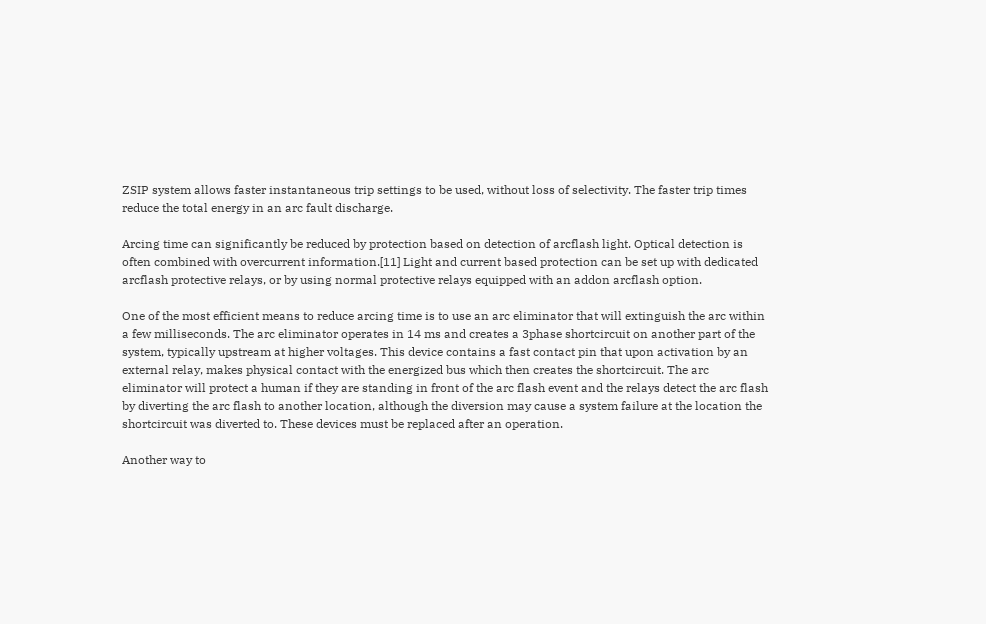ZSIP system allows faster instantaneous trip settings to be used, without loss of selectivity. The faster trip times
reduce the total energy in an arc fault discharge.

Arcing time can significantly be reduced by protection based on detection of arcflash light. Optical detection is
often combined with overcurrent information.[11] Light and current based protection can be set up with dedicated
arcflash protective relays, or by using normal protective relays equipped with an addon arcflash option.

One of the most efficient means to reduce arcing time is to use an arc eliminator that will extinguish the arc within
a few milliseconds. The arc eliminator operates in 14 ms and creates a 3phase shortcircuit on another part of the
system, typically upstream at higher voltages. This device contains a fast contact pin that upon activation by an
external relay, makes physical contact with the energized bus which then creates the shortcircuit. The arc
eliminator will protect a human if they are standing in front of the arc flash event and the relays detect the arc flash
by diverting the arc flash to another location, although the diversion may cause a system failure at the location the
shortcircuit was diverted to. These devices must be replaced after an operation.

Another way to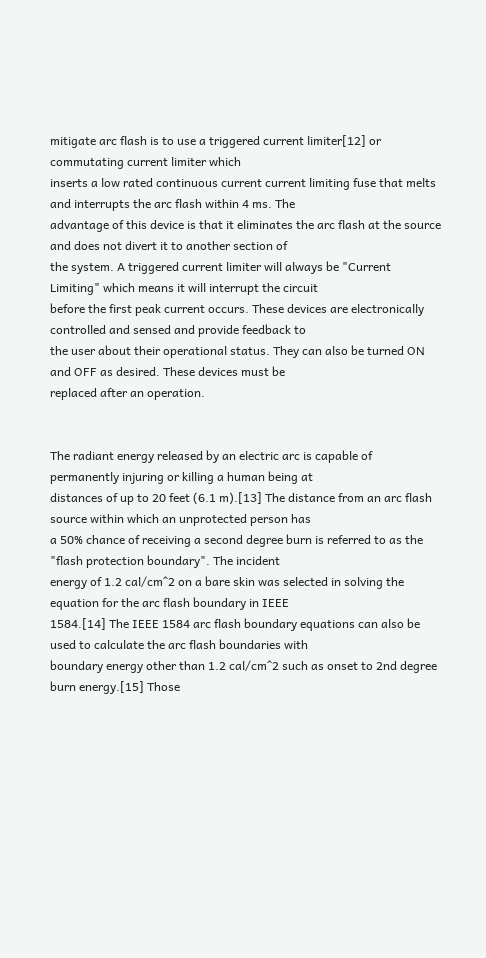mitigate arc flash is to use a triggered current limiter[12] or commutating current limiter which
inserts a low rated continuous current current limiting fuse that melts and interrupts the arc flash within 4 ms. The
advantage of this device is that it eliminates the arc flash at the source and does not divert it to another section of
the system. A triggered current limiter will always be "Current Limiting" which means it will interrupt the circuit
before the first peak current occurs. These devices are electronically controlled and sensed and provide feedback to
the user about their operational status. They can also be turned ON and OFF as desired. These devices must be
replaced after an operation.


The radiant energy released by an electric arc is capable of permanently injuring or killing a human being at
distances of up to 20 feet (6.1 m).[13] The distance from an arc flash source within which an unprotected person has
a 50% chance of receiving a second degree burn is referred to as the "flash protection boundary". The incident
energy of 1.2 cal/cm^2 on a bare skin was selected in solving the equation for the arc flash boundary in IEEE
1584.[14] The IEEE 1584 arc flash boundary equations can also be used to calculate the arc flash boundaries with
boundary energy other than 1.2 cal/cm^2 such as onset to 2nd degree burn energy.[15] Those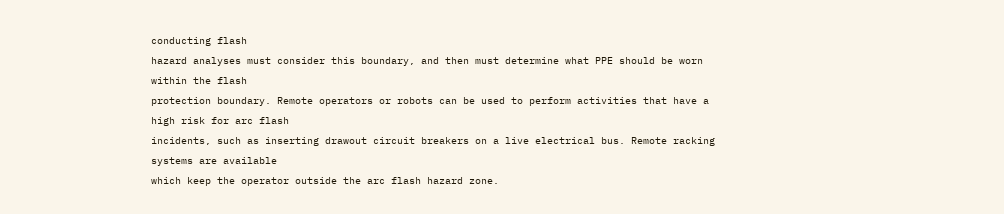conducting flash
hazard analyses must consider this boundary, and then must determine what PPE should be worn within the flash
protection boundary. Remote operators or robots can be used to perform activities that have a high risk for arc flash
incidents, such as inserting drawout circuit breakers on a live electrical bus. Remote racking systems are available
which keep the operator outside the arc flash hazard zone.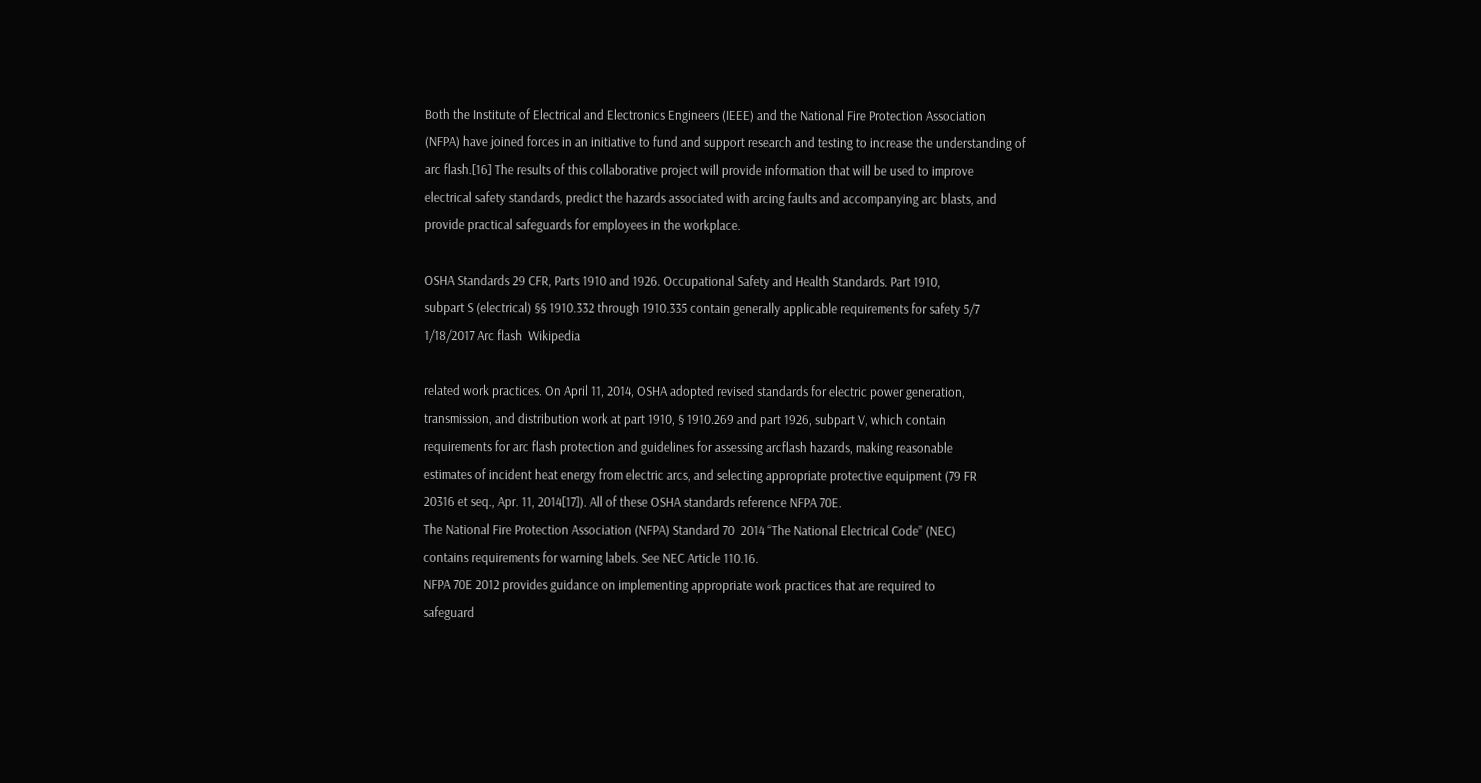Both the Institute of Electrical and Electronics Engineers (IEEE) and the National Fire Protection Association
(NFPA) have joined forces in an initiative to fund and support research and testing to increase the understanding of
arc flash.[16] The results of this collaborative project will provide information that will be used to improve
electrical safety standards, predict the hazards associated with arcing faults and accompanying arc blasts, and
provide practical safeguards for employees in the workplace.

OSHA Standards 29 CFR, Parts 1910 and 1926. Occupational Safety and Health Standards. Part 1910,
subpart S (electrical) §§ 1910.332 through 1910.335 contain generally applicable requirements for safety 5/7
1/18/2017 Arc flash  Wikipedia

related work practices. On April 11, 2014, OSHA adopted revised standards for electric power generation,
transmission, and distribution work at part 1910, § 1910.269 and part 1926, subpart V, which contain
requirements for arc flash protection and guidelines for assessing arcflash hazards, making reasonable
estimates of incident heat energy from electric arcs, and selecting appropriate protective equipment (79 FR
20316 et seq., Apr. 11, 2014[17]). All of these OSHA standards reference NFPA 70E.
The National Fire Protection Association (NFPA) Standard 70  2014 “The National Electrical Code” (NEC)
contains requirements for warning labels. See NEC Article 110.16.
NFPA 70E 2012 provides guidance on implementing appropriate work practices that are required to
safeguard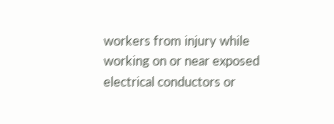workers from injury while working on or near exposed electrical conductors or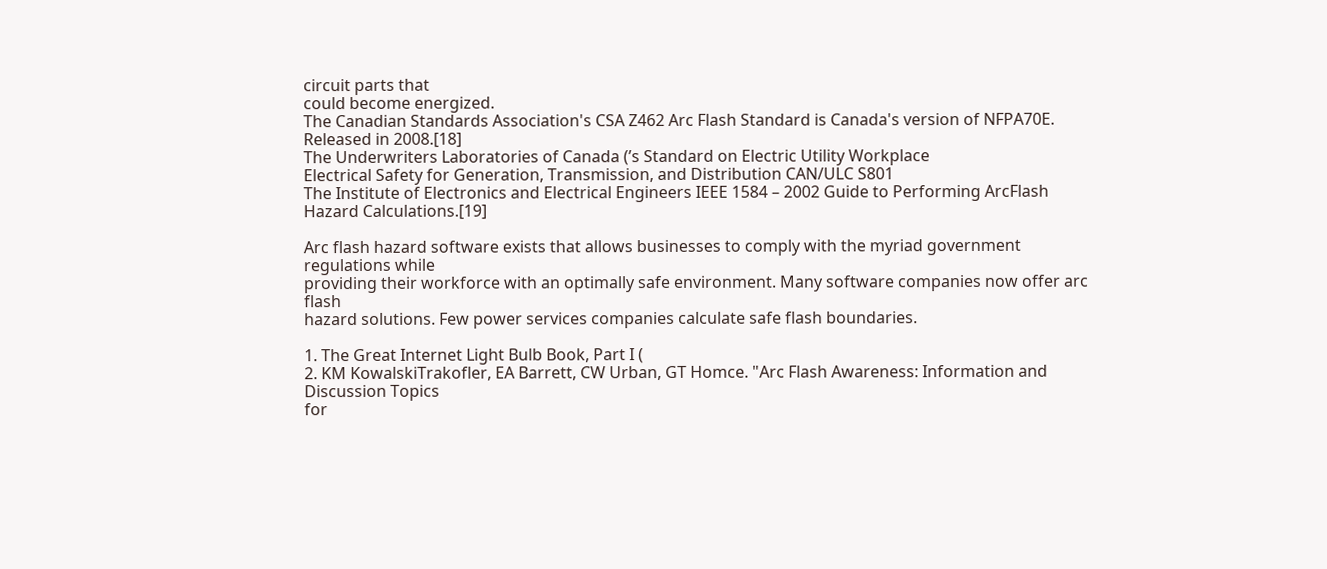circuit parts that
could become energized.
The Canadian Standards Association's CSA Z462 Arc Flash Standard is Canada's version of NFPA70E.
Released in 2008.[18]
The Underwriters Laboratories of Canada (’s Standard on Electric Utility Workplace
Electrical Safety for Generation, Transmission, and Distribution CAN/ULC S801
The Institute of Electronics and Electrical Engineers IEEE 1584 – 2002 Guide to Performing ArcFlash
Hazard Calculations.[19]

Arc flash hazard software exists that allows businesses to comply with the myriad government regulations while
providing their workforce with an optimally safe environment. Many software companies now offer arc flash
hazard solutions. Few power services companies calculate safe flash boundaries.

1. The Great Internet Light Bulb Book, Part I (
2. KM KowalskiTrakofler, EA Barrett, CW Urban, GT Homce. "Arc Flash Awareness: Information and Discussion Topics
for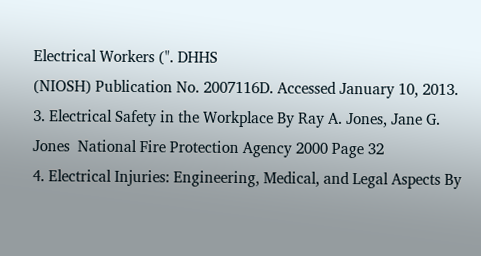Electrical Workers (". DHHS
(NIOSH) Publication No. 2007116D. Accessed January 10, 2013.
3. Electrical Safety in the Workplace By Ray A. Jones, Jane G. Jones  National Fire Protection Agency 2000 Page 32
4. Electrical Injuries: Engineering, Medical, and Legal Aspects By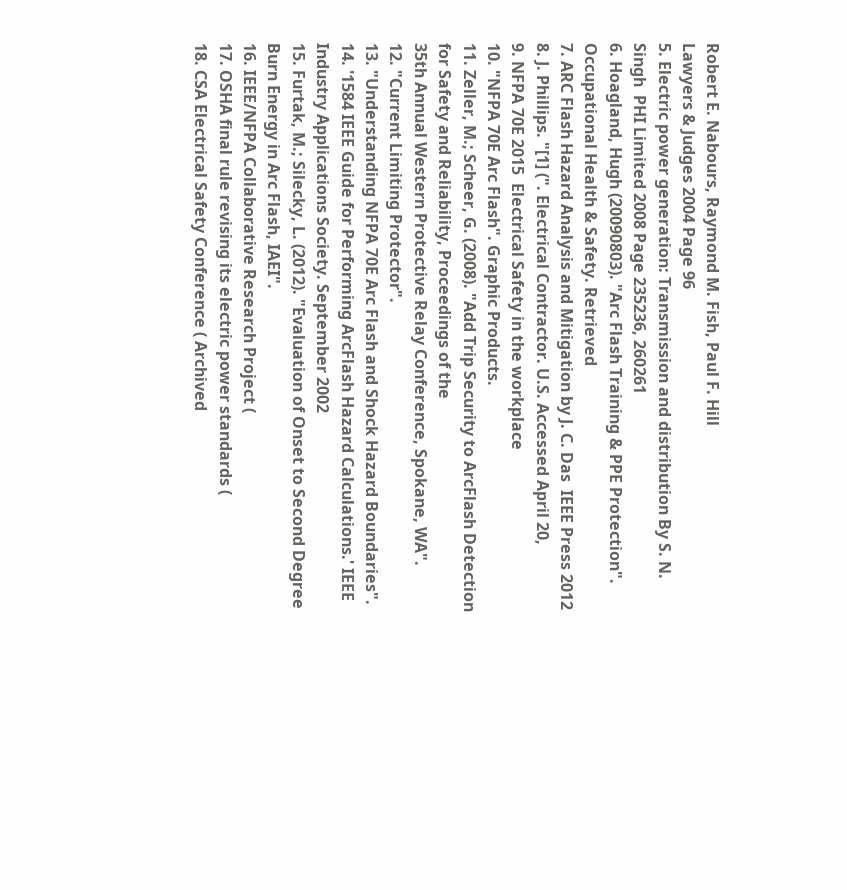Robert E. Nabours, Raymond M. Fish, Paul F. Hill
Lawyers & Judges 2004 Page 96
5. Electric power generation: Transmission and distribution By S. N. Singh  PHI Limited 2008 Page 235236, 260261
6. Hoagland, Hugh (20090803). "Arc Flash Training & PPE Protection". Occupational Health & Safety. Retrieved
7. ARC Flash Hazard Analysis and Mitigation by J. C. Das  IEEE Press 2012
8. J. Phillips. "[1] (". Electrical Contractor. U.S. Accessed April 20,
9. NFPA 70E 2015  Electrical Safety in the workplace
10. "NFPA 70E Arc Flash". Graphic Products.
11. Zeller, M.; Scheer, G. (2008). "Add Trip Security to ArcFlash Detection for Safety and Reliability, Proceedings of the
35th Annual Western Protective Relay Conference, Spokane, WA".
12. "Current Limiting Protector".
13. "Understanding NFPA 70E Arc Flash and Shock Hazard Boundaries".
14. '1584 IEEE Guide for Performing ArcFlash Hazard Calculations.' IEEE Industry Applications Society. September 2002
15. Furtak, M.; Silecky, L. (2012). "Evaluation of Onset to Second Degree Burn Energy in Arc Flash, IAEI".
16. IEEE/NFPA Collaborative Research Project (
17. OSHA final rule revising its electric power standards (
18. CSA Electrical Safety Conference ( Archived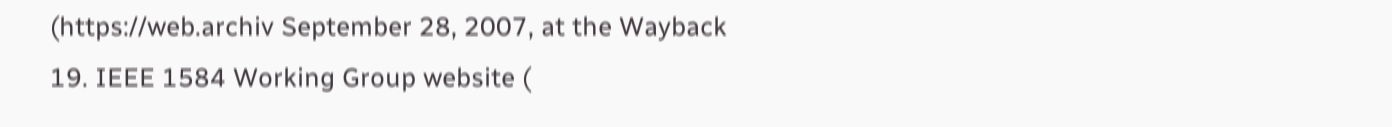(https://web.archiv September 28, 2007, at the Wayback
19. IEEE 1584 Working Group website (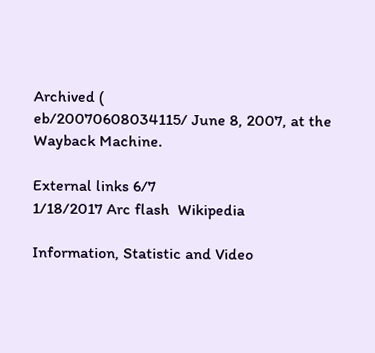Archived (
eb/20070608034115/ June 8, 2007, at the Wayback Machine.

External links 6/7
1/18/2017 Arc flash  Wikipedia

Information, Statistic and Video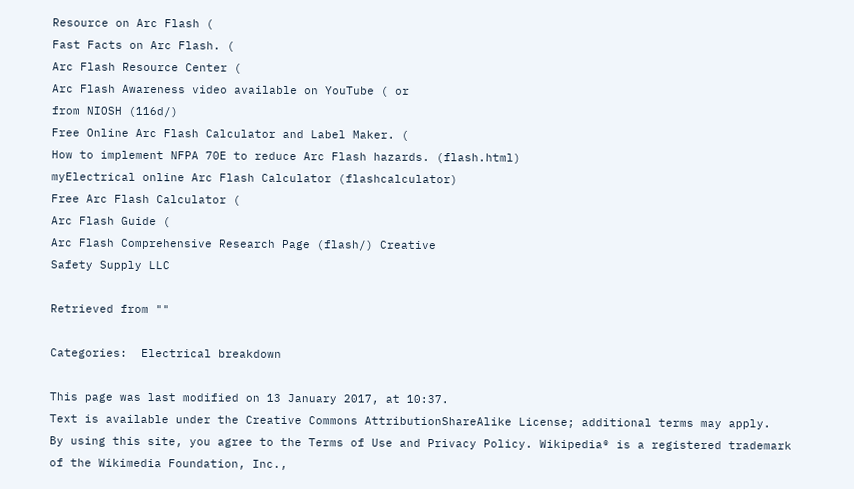Resource on Arc Flash (
Fast Facts on Arc Flash. (
Arc Flash Resource Center (
Arc Flash Awareness video available on YouTube ( or
from NIOSH (116d/)
Free Online Arc Flash Calculator and Label Maker. (
How to implement NFPA 70E to reduce Arc Flash hazards. (flash.html)
myElectrical online Arc Flash Calculator (flashcalculator)
Free Arc Flash Calculator (
Arc Flash Guide (
Arc Flash Comprehensive Research Page (flash/) Creative
Safety Supply LLC

Retrieved from ""

Categories:  Electrical breakdown

This page was last modified on 13 January 2017, at 10:37.
Text is available under the Creative Commons AttributionShareAlike License; additional terms may apply.
By using this site, you agree to the Terms of Use and Privacy Policy. Wikipedia® is a registered trademark
of the Wikimedia Foundation, Inc.,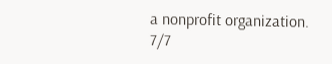a nonprofit organization. 7/7